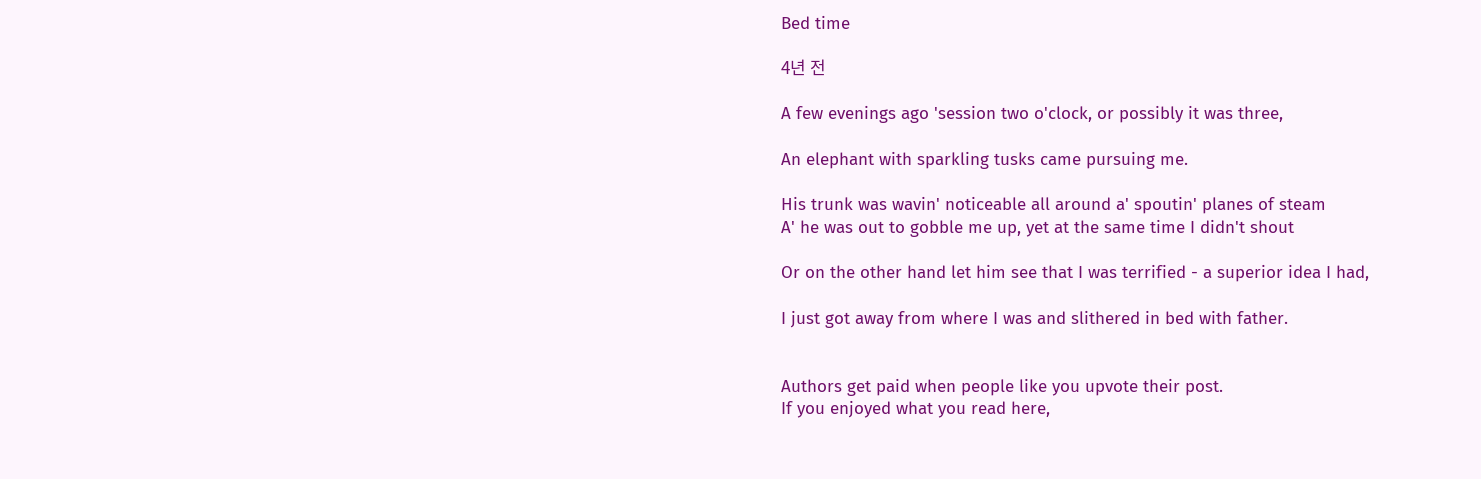Bed time

4년 전

A few evenings ago 'session two o'clock, or possibly it was three,

An elephant with sparkling tusks came pursuing me.

His trunk was wavin' noticeable all around a' spoutin' planes of steam
A' he was out to gobble me up, yet at the same time I didn't shout

Or on the other hand let him see that I was terrified - a superior idea I had,

I just got away from where I was and slithered in bed with father.


Authors get paid when people like you upvote their post.
If you enjoyed what you read here,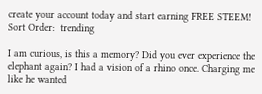create your account today and start earning FREE STEEM!
Sort Order:  trending

I am curious, is this a memory? Did you ever experience the elephant again? I had a vision of a rhino once. Charging me like he wanted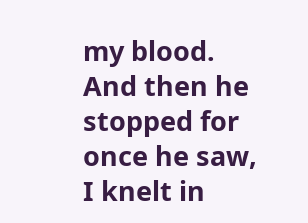my blood. And then he stopped for once he saw, I knelt in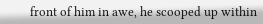front of him in awe, he scooped up within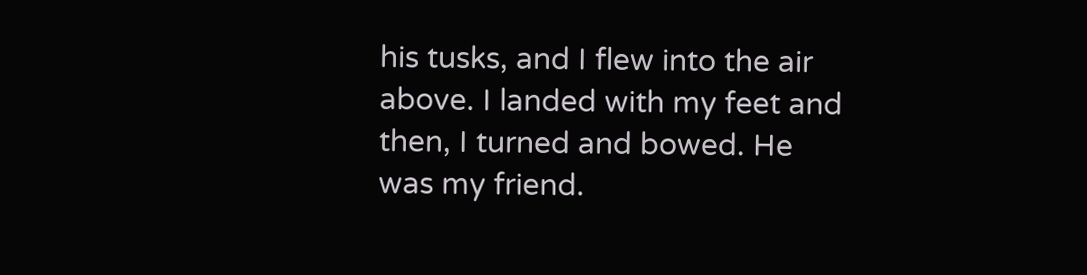his tusks, and I flew into the air above. I landed with my feet and then, I turned and bowed. He was my friend.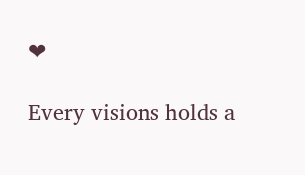❤

Every visions holds a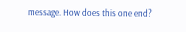message. How does this one end?